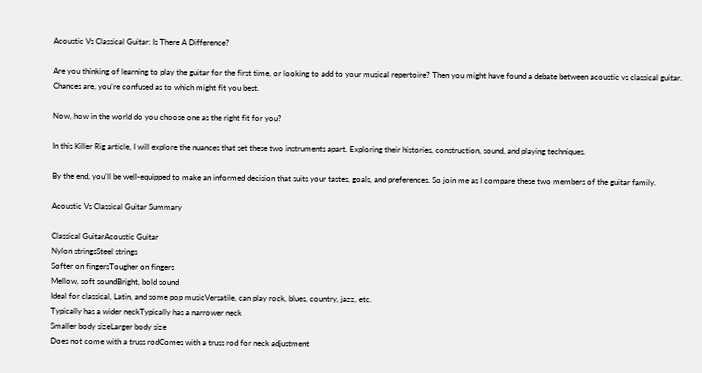Acoustic Vs Classical Guitar: Is There A Difference?

Are you thinking of learning to play the guitar for the first time, or looking to add to your musical repertoire? Then you might have found a debate between acoustic vs classical guitar. Chances are, you’re confused as to which might fit you best.

Now, how in the world do you choose one as the right fit for you?

In this Killer Rig article, I will explore the nuances that set these two instruments apart. Exploring their histories, construction, sound, and playing techniques.

By the end, you’ll be well-equipped to make an informed decision that suits your tastes, goals, and preferences. So join me as I compare these two members of the guitar family.

Acoustic Vs Classical Guitar Summary

Classical GuitarAcoustic Guitar
Nylon stringsSteel strings
Softer on fingersTougher on fingers
Mellow, soft soundBright, bold sound
Ideal for classical, Latin, and some pop musicVersatile, can play rock, blues, country, jazz, etc.
Typically has a wider neckTypically has a narrower neck
Smaller body sizeLarger body size
Does not come with a truss rodComes with a truss rod for neck adjustment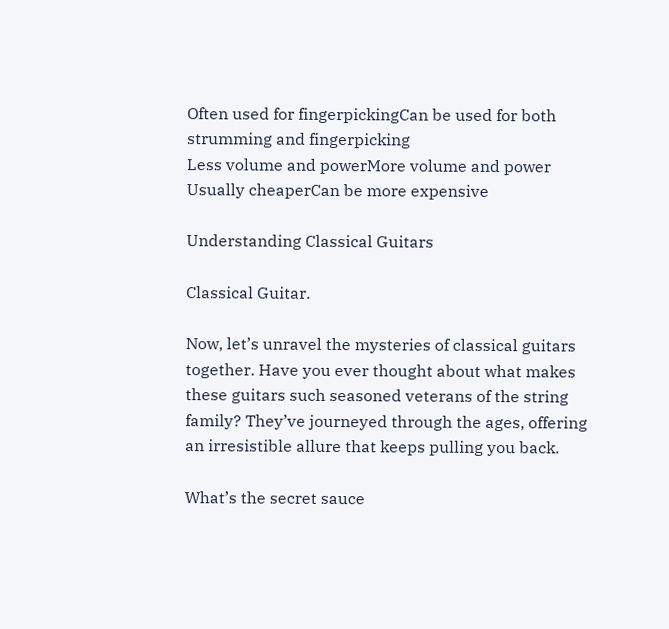Often used for fingerpickingCan be used for both strumming and fingerpicking
Less volume and powerMore volume and power
Usually cheaperCan be more expensive

Understanding Classical Guitars

Classical Guitar.

Now, let’s unravel the mysteries of classical guitars together. Have you ever thought about what makes these guitars such seasoned veterans of the string family? They’ve journeyed through the ages, offering an irresistible allure that keeps pulling you back.

What’s the secret sauce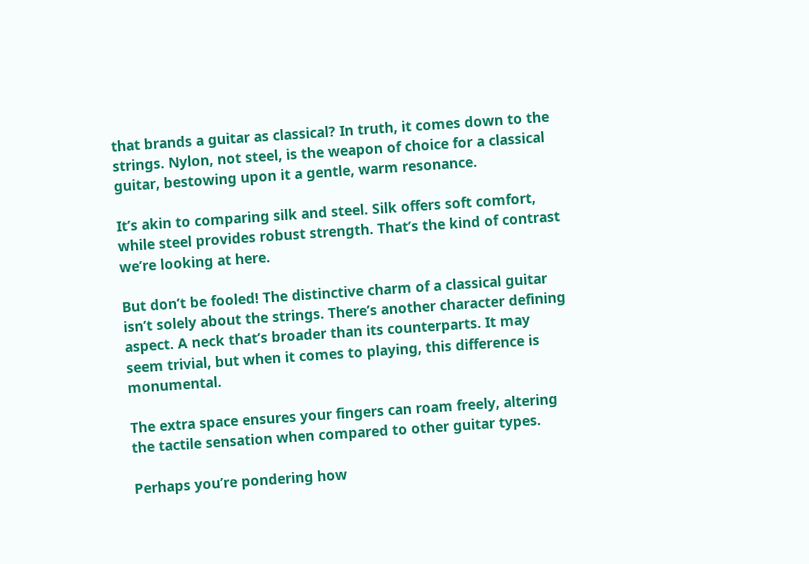that brands a guitar as classical? In truth, it comes down to the strings. Nylon, not steel, is the weapon of choice for a classical guitar, bestowing upon it a gentle, warm resonance.

It’s akin to comparing silk and steel. Silk offers soft comfort, while steel provides robust strength. That’s the kind of contrast we’re looking at here.

But don’t be fooled! The distinctive charm of a classical guitar isn’t solely about the strings. There’s another character defining aspect. A neck that’s broader than its counterparts. It may seem trivial, but when it comes to playing, this difference is monumental.

The extra space ensures your fingers can roam freely, altering the tactile sensation when compared to other guitar types.

Perhaps you’re pondering how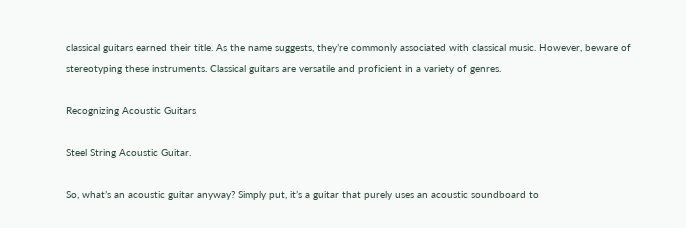classical guitars earned their title. As the name suggests, they’re commonly associated with classical music. However, beware of stereotyping these instruments. Classical guitars are versatile and proficient in a variety of genres.

Recognizing Acoustic Guitars

Steel String Acoustic Guitar.

So, what’s an acoustic guitar anyway? Simply put, it’s a guitar that purely uses an acoustic soundboard to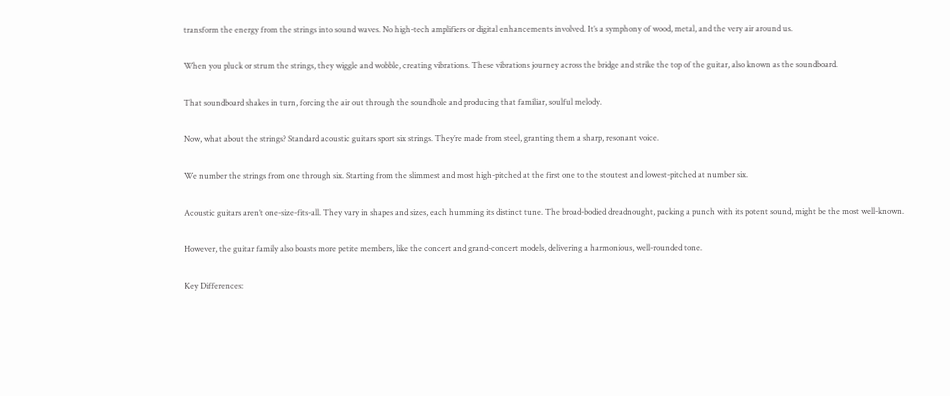transform the energy from the strings into sound waves. No high-tech amplifiers or digital enhancements involved. It’s a symphony of wood, metal, and the very air around us.

When you pluck or strum the strings, they wiggle and wobble, creating vibrations. These vibrations journey across the bridge and strike the top of the guitar, also known as the soundboard.

That soundboard shakes in turn, forcing the air out through the soundhole and producing that familiar, soulful melody.

Now, what about the strings? Standard acoustic guitars sport six strings. They’re made from steel, granting them a sharp, resonant voice.

We number the strings from one through six. Starting from the slimmest and most high-pitched at the first one to the stoutest and lowest-pitched at number six.

Acoustic guitars aren’t one-size-fits-all. They vary in shapes and sizes, each humming its distinct tune. The broad-bodied dreadnought, packing a punch with its potent sound, might be the most well-known.

However, the guitar family also boasts more petite members, like the concert and grand-concert models, delivering a harmonious, well-rounded tone.

Key Differences: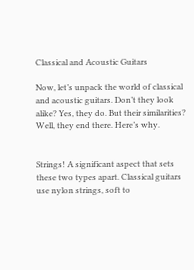Classical and Acoustic Guitars

Now, let’s unpack the world of classical and acoustic guitars. Don’t they look alike? Yes, they do. But their similarities? Well, they end there. Here’s why.


Strings! A significant aspect that sets these two types apart. Classical guitars use nylon strings, soft to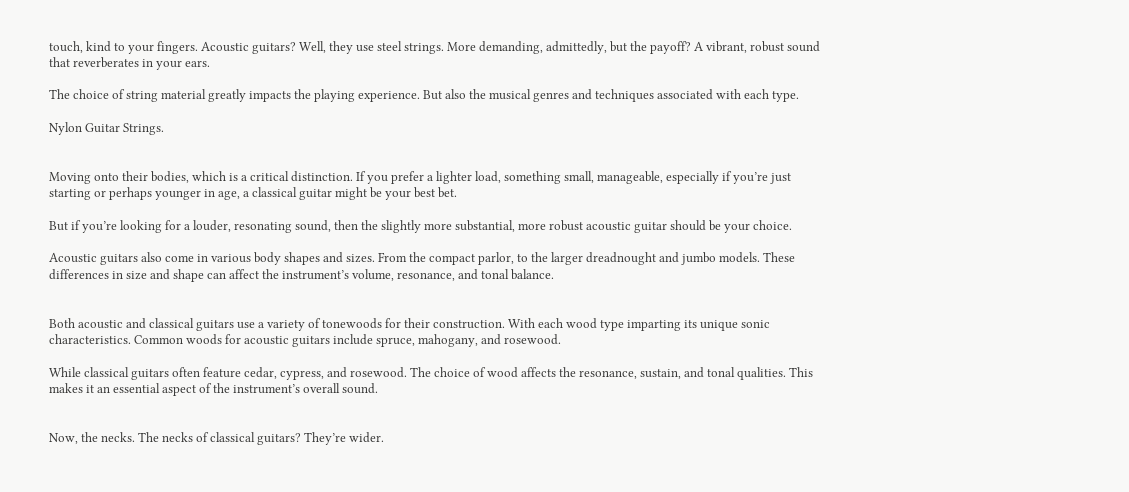touch, kind to your fingers. Acoustic guitars? Well, they use steel strings. More demanding, admittedly, but the payoff? A vibrant, robust sound that reverberates in your ears.

The choice of string material greatly impacts the playing experience. But also the musical genres and techniques associated with each type.

Nylon Guitar Strings.


Moving onto their bodies, which is a critical distinction. If you prefer a lighter load, something small, manageable, especially if you’re just starting or perhaps younger in age, a classical guitar might be your best bet.

But if you’re looking for a louder, resonating sound, then the slightly more substantial, more robust acoustic guitar should be your choice.

Acoustic guitars also come in various body shapes and sizes. From the compact parlor, to the larger dreadnought and jumbo models. These differences in size and shape can affect the instrument’s volume, resonance, and tonal balance.


Both acoustic and classical guitars use a variety of tonewoods for their construction. With each wood type imparting its unique sonic characteristics. Common woods for acoustic guitars include spruce, mahogany, and rosewood.

While classical guitars often feature cedar, cypress, and rosewood. The choice of wood affects the resonance, sustain, and tonal qualities. This makes it an essential aspect of the instrument’s overall sound.


Now, the necks. The necks of classical guitars? They’re wider.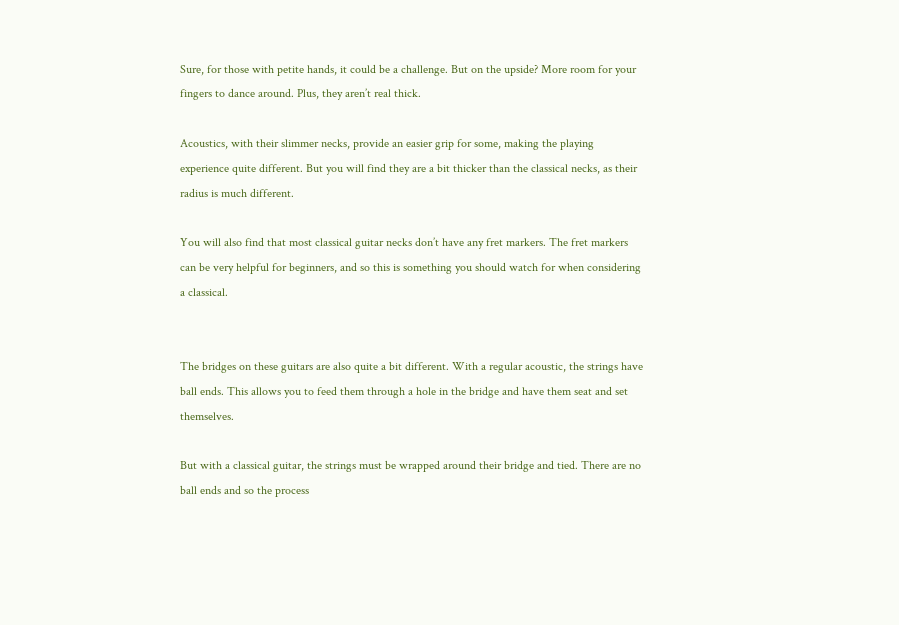Sure, for those with petite hands, it could be a challenge. But on the upside? More room for your fingers to dance around. Plus, they aren’t real thick.

Acoustics, with their slimmer necks, provide an easier grip for some, making the playing experience quite different. But you will find they are a bit thicker than the classical necks, as their radius is much different.

You will also find that most classical guitar necks don’t have any fret markers. The fret markers can be very helpful for beginners, and so this is something you should watch for when considering a classical.


The bridges on these guitars are also quite a bit different. With a regular acoustic, the strings have ball ends. This allows you to feed them through a hole in the bridge and have them seat and set themselves.

But with a classical guitar, the strings must be wrapped around their bridge and tied. There are no ball ends and so the process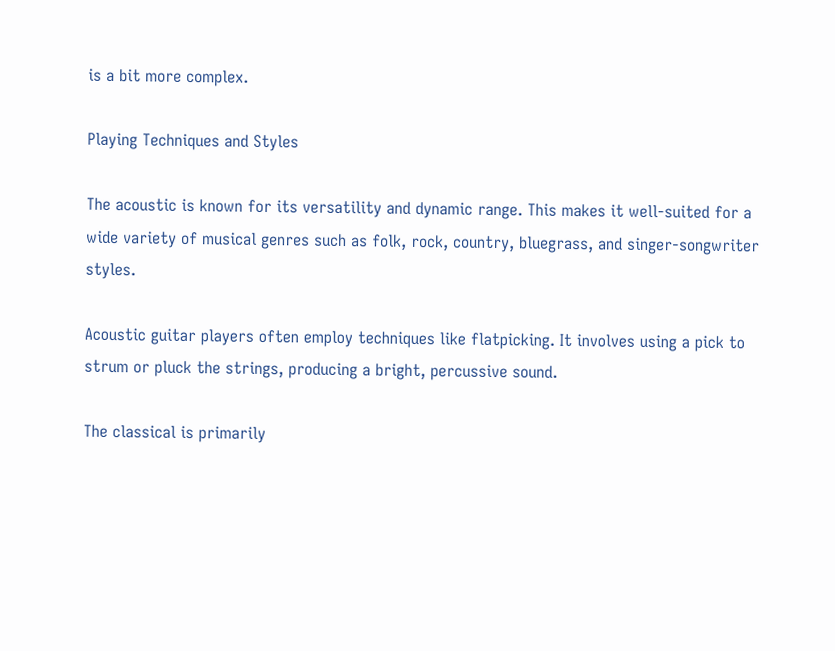is a bit more complex.

Playing Techniques and Styles

The acoustic is known for its versatility and dynamic range. This makes it well-suited for a wide variety of musical genres such as folk, rock, country, bluegrass, and singer-songwriter styles.

Acoustic guitar players often employ techniques like flatpicking. It involves using a pick to strum or pluck the strings, producing a bright, percussive sound.

The classical is primarily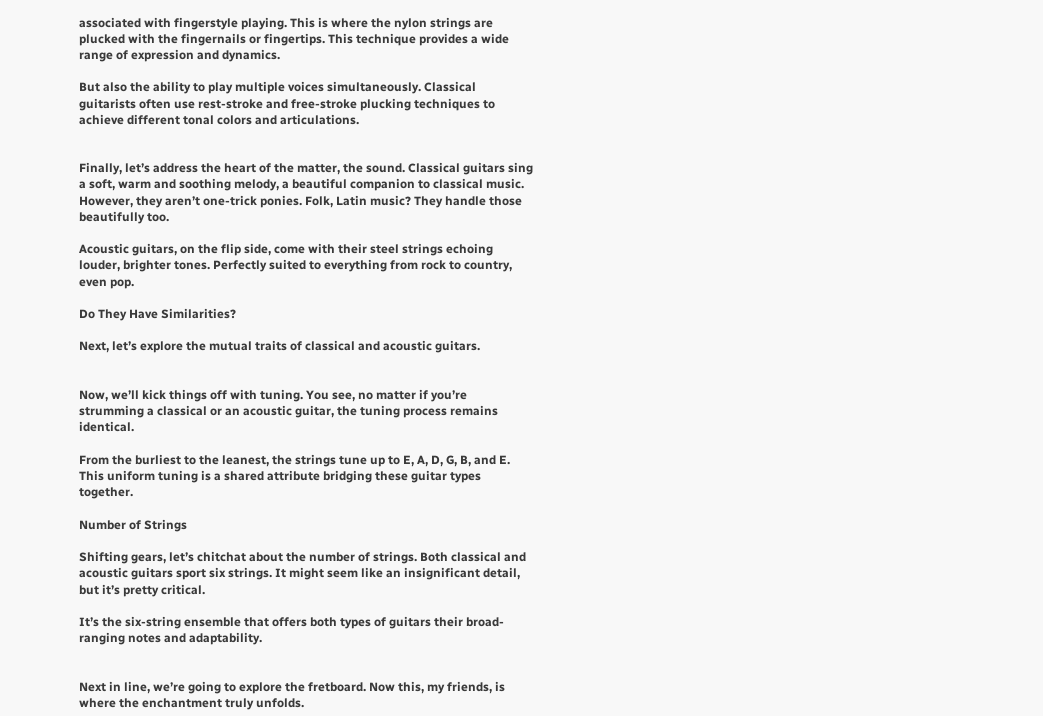associated with fingerstyle playing. This is where the nylon strings are plucked with the fingernails or fingertips. This technique provides a wide range of expression and dynamics.

But also the ability to play multiple voices simultaneously. Classical guitarists often use rest-stroke and free-stroke plucking techniques to achieve different tonal colors and articulations.


Finally, let’s address the heart of the matter, the sound. Classical guitars sing a soft, warm and soothing melody, a beautiful companion to classical music. However, they aren’t one-trick ponies. Folk, Latin music? They handle those beautifully too.

Acoustic guitars, on the flip side, come with their steel strings echoing louder, brighter tones. Perfectly suited to everything from rock to country, even pop.

Do They Have Similarities?

Next, let’s explore the mutual traits of classical and acoustic guitars.


Now, we’ll kick things off with tuning. You see, no matter if you’re strumming a classical or an acoustic guitar, the tuning process remains identical.

From the burliest to the leanest, the strings tune up to E, A, D, G, B, and E. This uniform tuning is a shared attribute bridging these guitar types together.

Number of Strings

Shifting gears, let’s chitchat about the number of strings. Both classical and acoustic guitars sport six strings. It might seem like an insignificant detail, but it’s pretty critical.

It’s the six-string ensemble that offers both types of guitars their broad-ranging notes and adaptability.


Next in line, we’re going to explore the fretboard. Now this, my friends, is where the enchantment truly unfolds.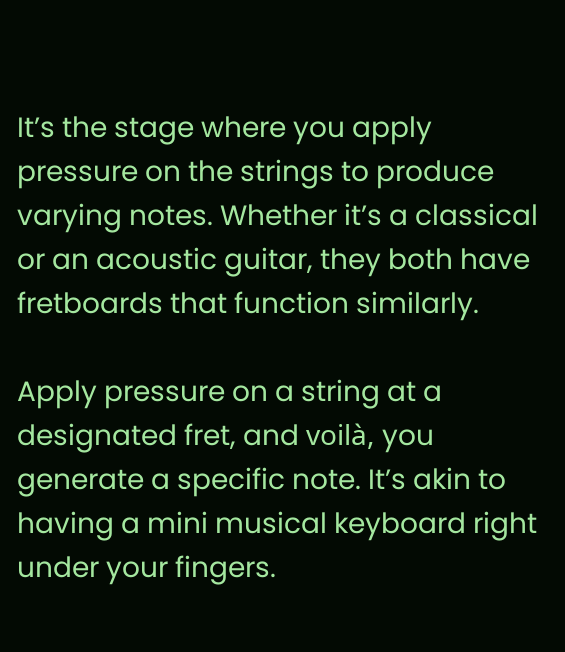It’s the stage where you apply pressure on the strings to produce varying notes. Whether it’s a classical or an acoustic guitar, they both have fretboards that function similarly.

Apply pressure on a string at a designated fret, and voilà, you generate a specific note. It’s akin to having a mini musical keyboard right under your fingers.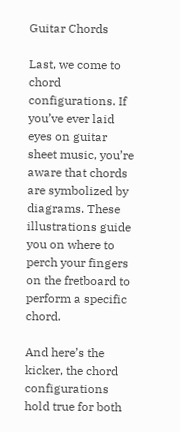Guitar Chords

Last, we come to chord configurations. If you’ve ever laid eyes on guitar sheet music, you’re aware that chords are symbolized by diagrams. These illustrations guide you on where to perch your fingers on the fretboard to perform a specific chord.

And here’s the kicker, the chord configurations hold true for both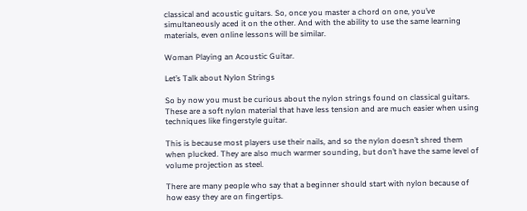classical and acoustic guitars. So, once you master a chord on one, you’ve simultaneously aced it on the other. And with the ability to use the same learning materials, even online lessons will be similar.

Woman Playing an Acoustic Guitar.

Let’s Talk about Nylon Strings

So by now you must be curious about the nylon strings found on classical guitars. These are a soft nylon material that have less tension and are much easier when using techniques like fingerstyle guitar.

This is because most players use their nails, and so the nylon doesn’t shred them when plucked. They are also much warmer sounding, but don’t have the same level of volume projection as steel.

There are many people who say that a beginner should start with nylon because of how easy they are on fingertips.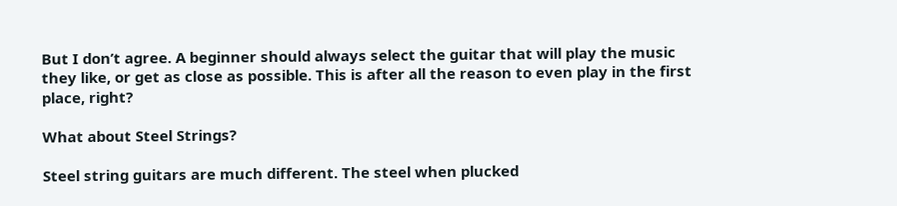But I don’t agree. A beginner should always select the guitar that will play the music they like, or get as close as possible. This is after all the reason to even play in the first place, right?

What about Steel Strings?

Steel string guitars are much different. The steel when plucked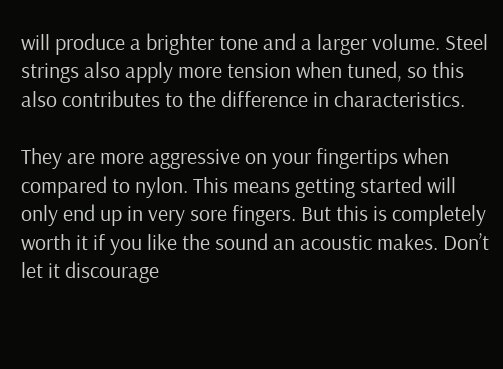will produce a brighter tone and a larger volume. Steel strings also apply more tension when tuned, so this also contributes to the difference in characteristics.

They are more aggressive on your fingertips when compared to nylon. This means getting started will only end up in very sore fingers. But this is completely worth it if you like the sound an acoustic makes. Don’t let it discourage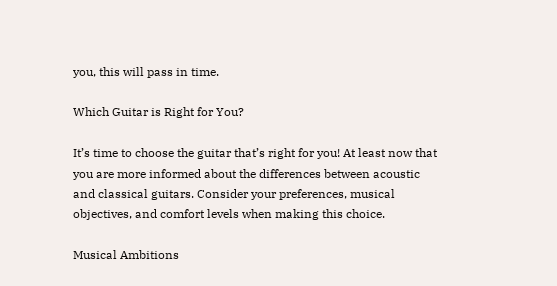you, this will pass in time.

Which Guitar is Right for You?

It’s time to choose the guitar that’s right for you! At least now that you are more informed about the differences between acoustic and classical guitars. Consider your preferences, musical objectives, and comfort levels when making this choice.

Musical Ambitions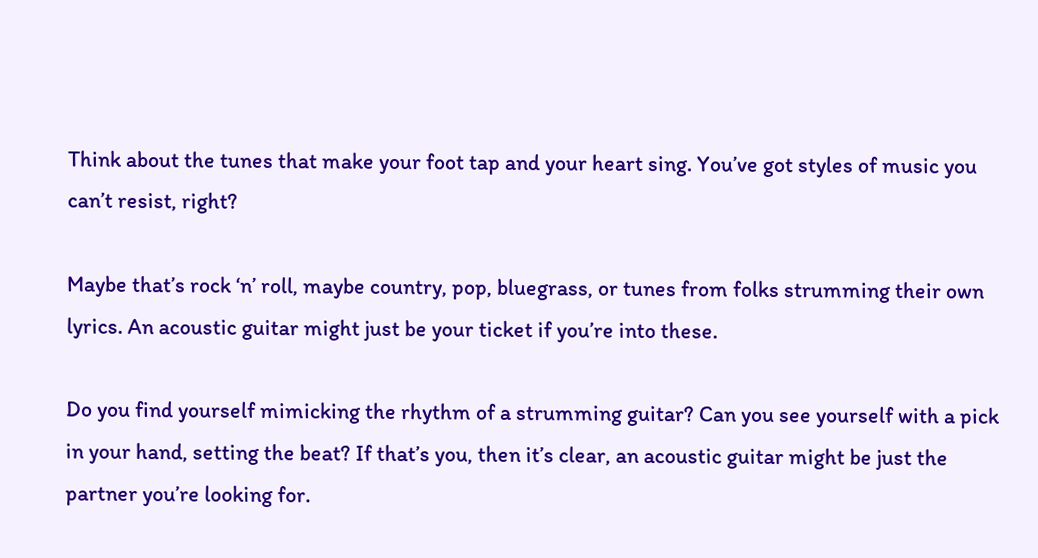Think about the tunes that make your foot tap and your heart sing. You’ve got styles of music you can’t resist, right?

Maybe that’s rock ‘n’ roll, maybe country, pop, bluegrass, or tunes from folks strumming their own lyrics. An acoustic guitar might just be your ticket if you’re into these.

Do you find yourself mimicking the rhythm of a strumming guitar? Can you see yourself with a pick in your hand, setting the beat? If that’s you, then it’s clear, an acoustic guitar might be just the partner you’re looking for.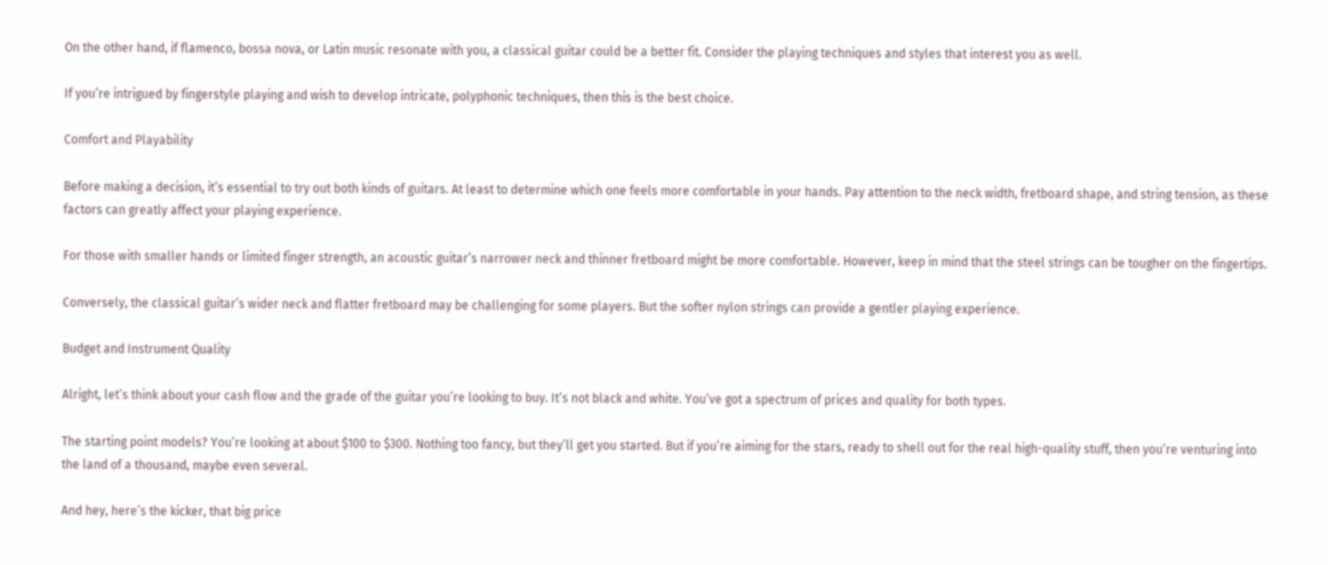On the other hand, if flamenco, bossa nova, or Latin music resonate with you, a classical guitar could be a better fit. Consider the playing techniques and styles that interest you as well.

If you’re intrigued by fingerstyle playing and wish to develop intricate, polyphonic techniques, then this is the best choice.

Comfort and Playability

Before making a decision, it’s essential to try out both kinds of guitars. At least to determine which one feels more comfortable in your hands. Pay attention to the neck width, fretboard shape, and string tension, as these factors can greatly affect your playing experience.

For those with smaller hands or limited finger strength, an acoustic guitar’s narrower neck and thinner fretboard might be more comfortable. However, keep in mind that the steel strings can be tougher on the fingertips.

Conversely, the classical guitar’s wider neck and flatter fretboard may be challenging for some players. But the softer nylon strings can provide a gentler playing experience.

Budget and Instrument Quality

Alright, let’s think about your cash flow and the grade of the guitar you’re looking to buy. It’s not black and white. You’ve got a spectrum of prices and quality for both types.

The starting point models? You’re looking at about $100 to $300. Nothing too fancy, but they’ll get you started. But if you’re aiming for the stars, ready to shell out for the real high-quality stuff, then you’re venturing into the land of a thousand, maybe even several.

And hey, here’s the kicker, that big price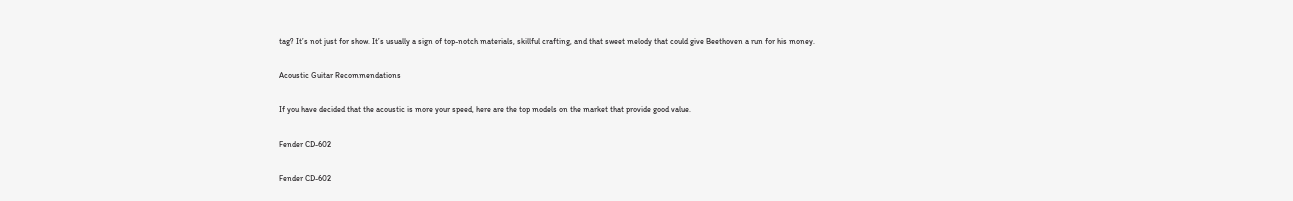tag? It’s not just for show. It’s usually a sign of top-notch materials, skillful crafting, and that sweet melody that could give Beethoven a run for his money.

Acoustic Guitar Recommendations

If you have decided that the acoustic is more your speed, here are the top models on the market that provide good value.

Fender CD-602

Fender CD-602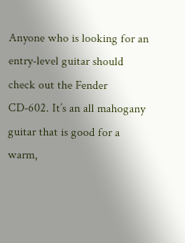Anyone who is looking for an entry-level guitar should check out the Fender CD-602. It’s an all mahogany guitar that is good for a warm,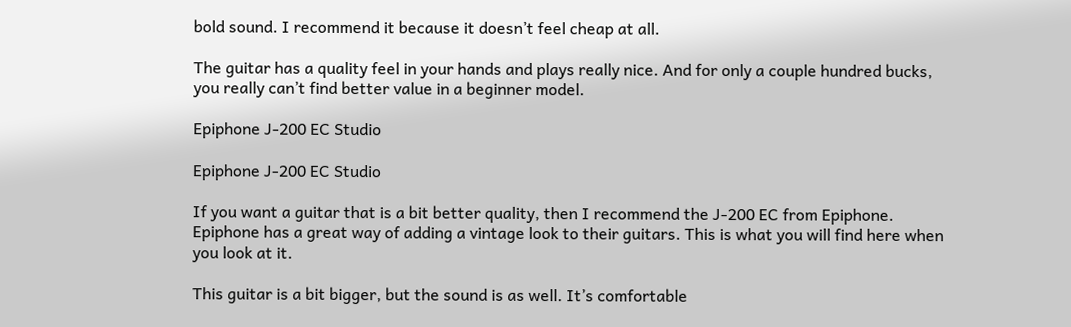bold sound. I recommend it because it doesn’t feel cheap at all.

The guitar has a quality feel in your hands and plays really nice. And for only a couple hundred bucks, you really can’t find better value in a beginner model.

Epiphone J-200 EC Studio

Epiphone J-200 EC Studio

If you want a guitar that is a bit better quality, then I recommend the J-200 EC from Epiphone. Epiphone has a great way of adding a vintage look to their guitars. This is what you will find here when you look at it.

This guitar is a bit bigger, but the sound is as well. It’s comfortable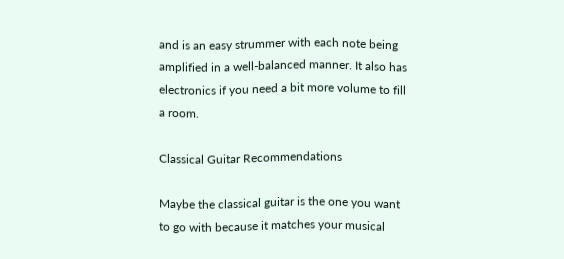and is an easy strummer with each note being amplified in a well-balanced manner. It also has electronics if you need a bit more volume to fill a room.

Classical Guitar Recommendations

Maybe the classical guitar is the one you want to go with because it matches your musical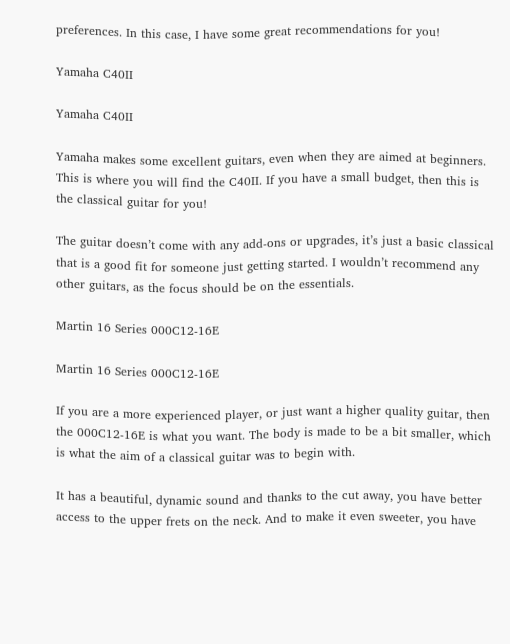preferences. In this case, I have some great recommendations for you!

Yamaha C40II

Yamaha C40II

Yamaha makes some excellent guitars, even when they are aimed at beginners. This is where you will find the C40II. If you have a small budget, then this is the classical guitar for you!

The guitar doesn’t come with any add-ons or upgrades, it’s just a basic classical that is a good fit for someone just getting started. I wouldn’t recommend any other guitars, as the focus should be on the essentials.

Martin 16 Series 000C12-16E

Martin 16 Series 000C12-16E

If you are a more experienced player, or just want a higher quality guitar, then the 000C12-16E is what you want. The body is made to be a bit smaller, which is what the aim of a classical guitar was to begin with.

It has a beautiful, dynamic sound and thanks to the cut away, you have better access to the upper frets on the neck. And to make it even sweeter, you have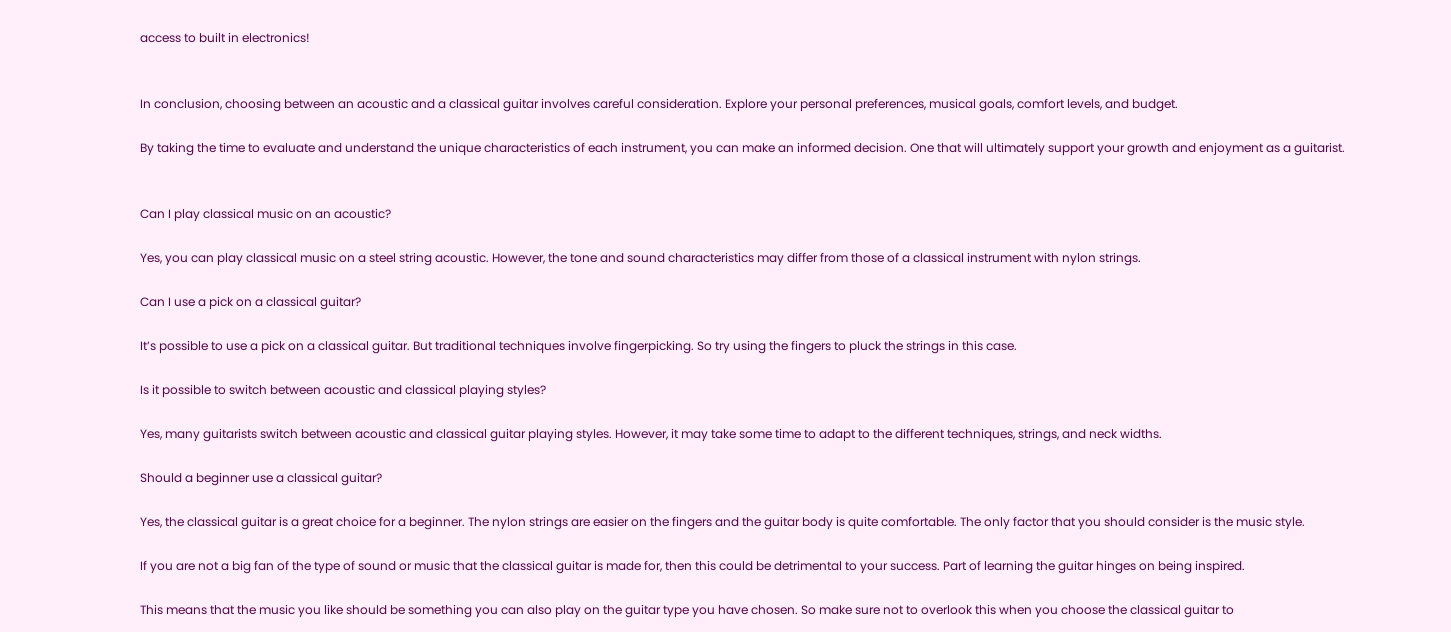access to built in electronics!


In conclusion, choosing between an acoustic and a classical guitar involves careful consideration. Explore your personal preferences, musical goals, comfort levels, and budget.

By taking the time to evaluate and understand the unique characteristics of each instrument, you can make an informed decision. One that will ultimately support your growth and enjoyment as a guitarist.


Can I play classical music on an acoustic?

Yes, you can play classical music on a steel string acoustic. However, the tone and sound characteristics may differ from those of a classical instrument with nylon strings.

Can I use a pick on a classical guitar?

It’s possible to use a pick on a classical guitar. But traditional techniques involve fingerpicking. So try using the fingers to pluck the strings in this case.

Is it possible to switch between acoustic and classical playing styles?

Yes, many guitarists switch between acoustic and classical guitar playing styles. However, it may take some time to adapt to the different techniques, strings, and neck widths.

Should a beginner use a classical guitar?

Yes, the classical guitar is a great choice for a beginner. The nylon strings are easier on the fingers and the guitar body is quite comfortable. The only factor that you should consider is the music style.

If you are not a big fan of the type of sound or music that the classical guitar is made for, then this could be detrimental to your success. Part of learning the guitar hinges on being inspired.

This means that the music you like should be something you can also play on the guitar type you have chosen. So make sure not to overlook this when you choose the classical guitar to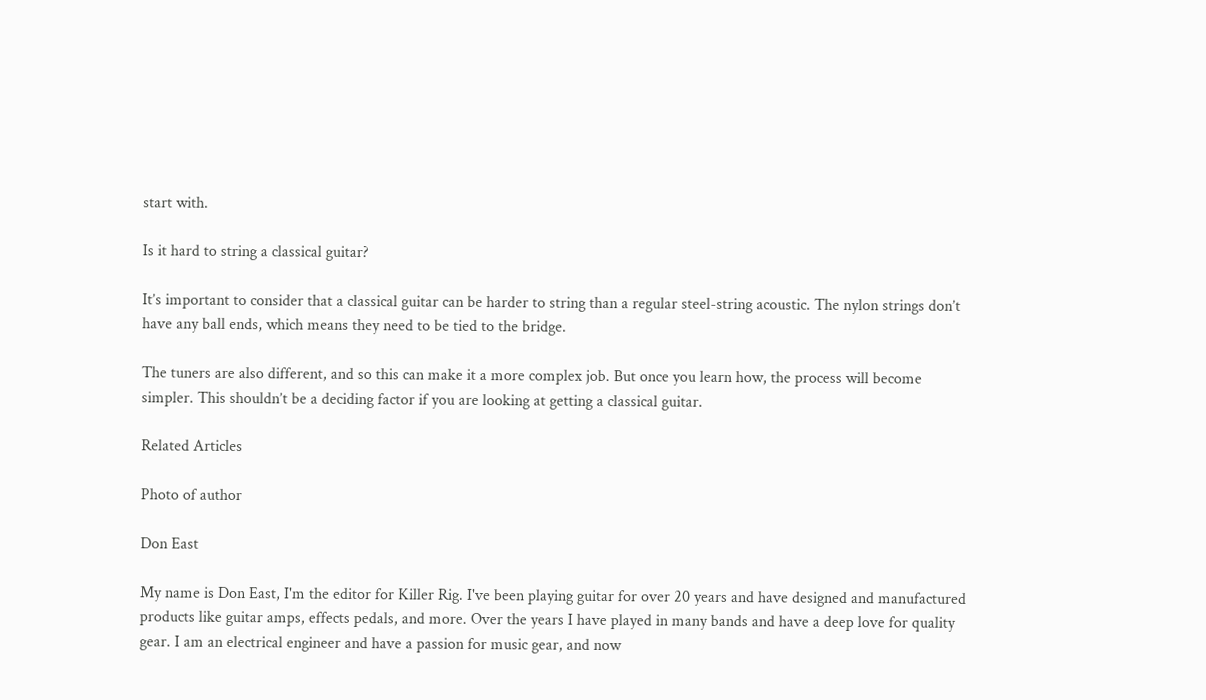start with.

Is it hard to string a classical guitar?

It’s important to consider that a classical guitar can be harder to string than a regular steel-string acoustic. The nylon strings don’t have any ball ends, which means they need to be tied to the bridge.

The tuners are also different, and so this can make it a more complex job. But once you learn how, the process will become simpler. This shouldn’t be a deciding factor if you are looking at getting a classical guitar.

Related Articles

Photo of author

Don East

My name is Don East, I'm the editor for Killer Rig. I've been playing guitar for over 20 years and have designed and manufactured products like guitar amps, effects pedals, and more. Over the years I have played in many bands and have a deep love for quality gear. I am an electrical engineer and have a passion for music gear, and now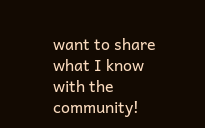want to share what I know with the community!